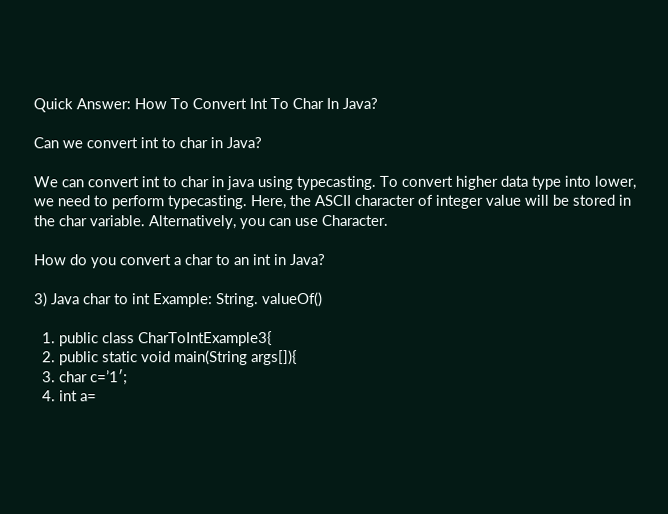Quick Answer: How To Convert Int To Char In Java?

Can we convert int to char in Java?

We can convert int to char in java using typecasting. To convert higher data type into lower, we need to perform typecasting. Here, the ASCII character of integer value will be stored in the char variable. Alternatively, you can use Character.

How do you convert a char to an int in Java?

3) Java char to int Example: String. valueOf()

  1. public class CharToIntExample3{
  2. public static void main(String args[]){
  3. char c=’1′;
  4. int a=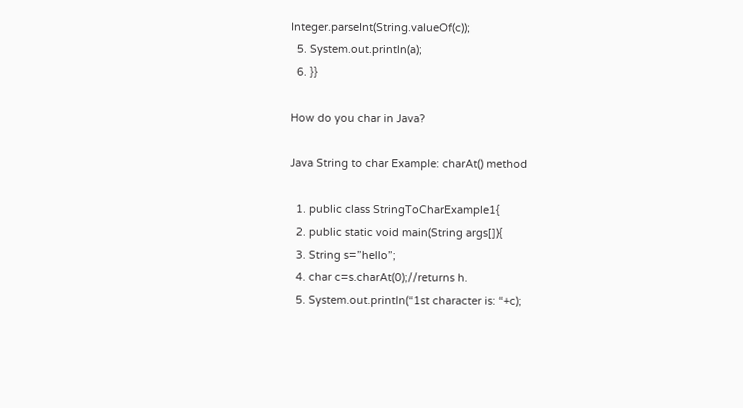Integer.parseInt(String.valueOf(c));
  5. System.out.println(a);
  6. }}

How do you char in Java?

Java String to char Example: charAt() method

  1. public class StringToCharExample1{
  2. public static void main(String args[]){
  3. String s=”hello”;
  4. char c=s.charAt(0);//returns h.
  5. System.out.println(“1st character is: “+c);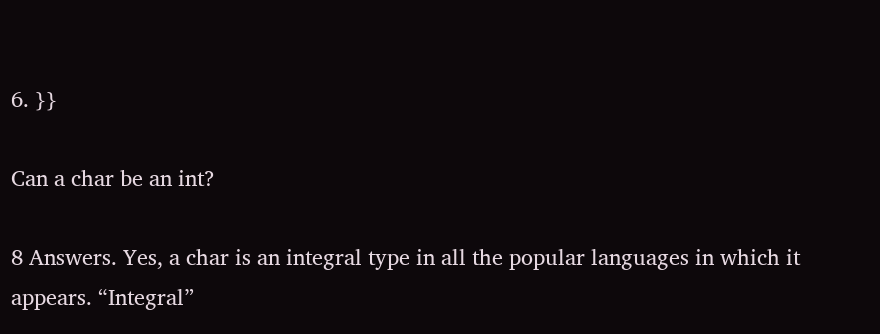6. }}

Can a char be an int?

8 Answers. Yes, a char is an integral type in all the popular languages in which it appears. “Integral”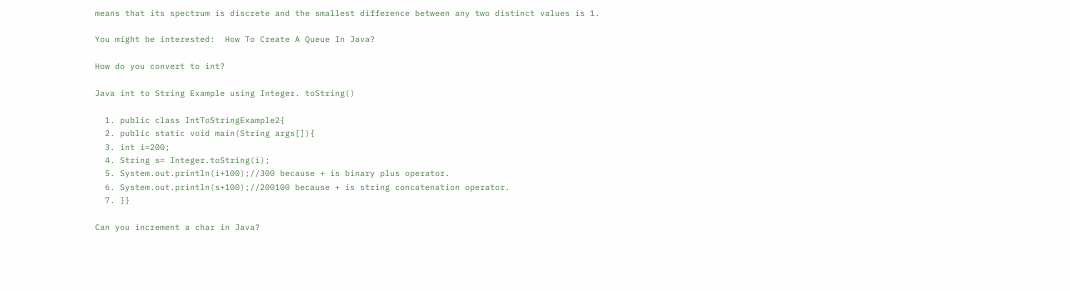means that its spectrum is discrete and the smallest difference between any two distinct values is 1.

You might be interested:  How To Create A Queue In Java?

How do you convert to int?

Java int to String Example using Integer. toString()

  1. public class IntToStringExample2{
  2. public static void main(String args[]){
  3. int i=200;
  4. String s= Integer.toString(i);
  5. System.out.println(i+100);//300 because + is binary plus operator.
  6. System.out.println(s+100);//200100 because + is string concatenation operator.
  7. }}

Can you increment a char in Java?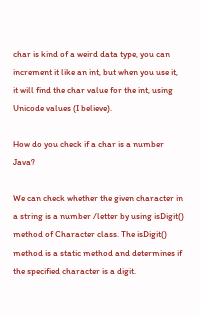char is kind of a weird data type, you can increment it like an int, but when you use it, it will find the char value for the int, using Unicode values (I believe).

How do you check if a char is a number Java?

We can check whether the given character in a string is a number /letter by using isDigit() method of Character class. The isDigit() method is a static method and determines if the specified character is a digit.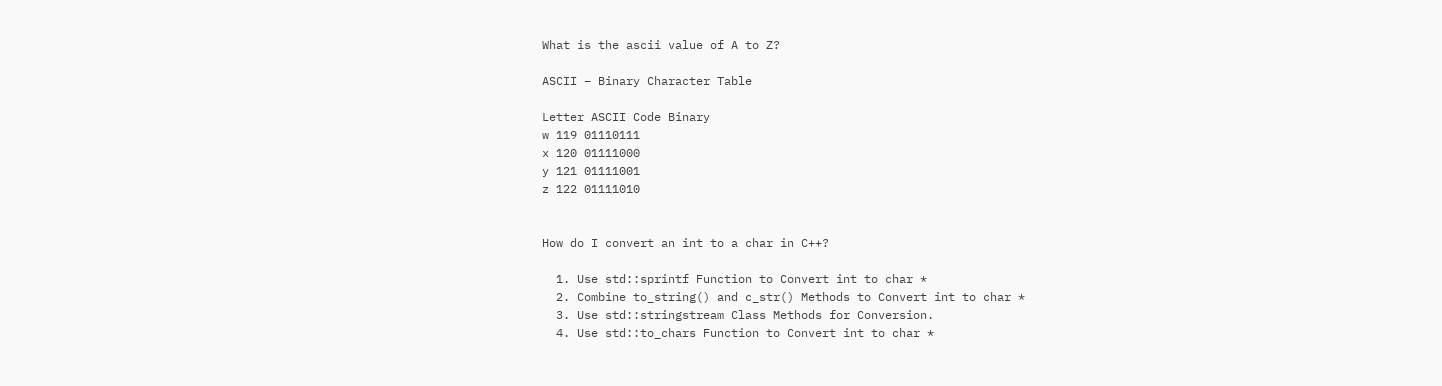What is the ascii value of A to Z?

ASCII – Binary Character Table

Letter ASCII Code Binary
w 119 01110111
x 120 01111000
y 121 01111001
z 122 01111010


How do I convert an int to a char in C++?

  1. Use std::sprintf Function to Convert int to char *
  2. Combine to_string() and c_str() Methods to Convert int to char *
  3. Use std::stringstream Class Methods for Conversion.
  4. Use std::to_chars Function to Convert int to char *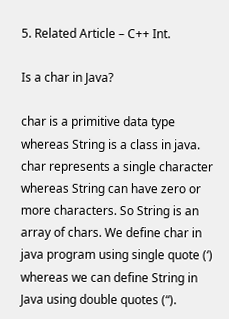5. Related Article – C++ Int.

Is a char in Java?

char is a primitive data type whereas String is a class in java. char represents a single character whereas String can have zero or more characters. So String is an array of chars. We define char in java program using single quote (‘) whereas we can define String in Java using double quotes (“).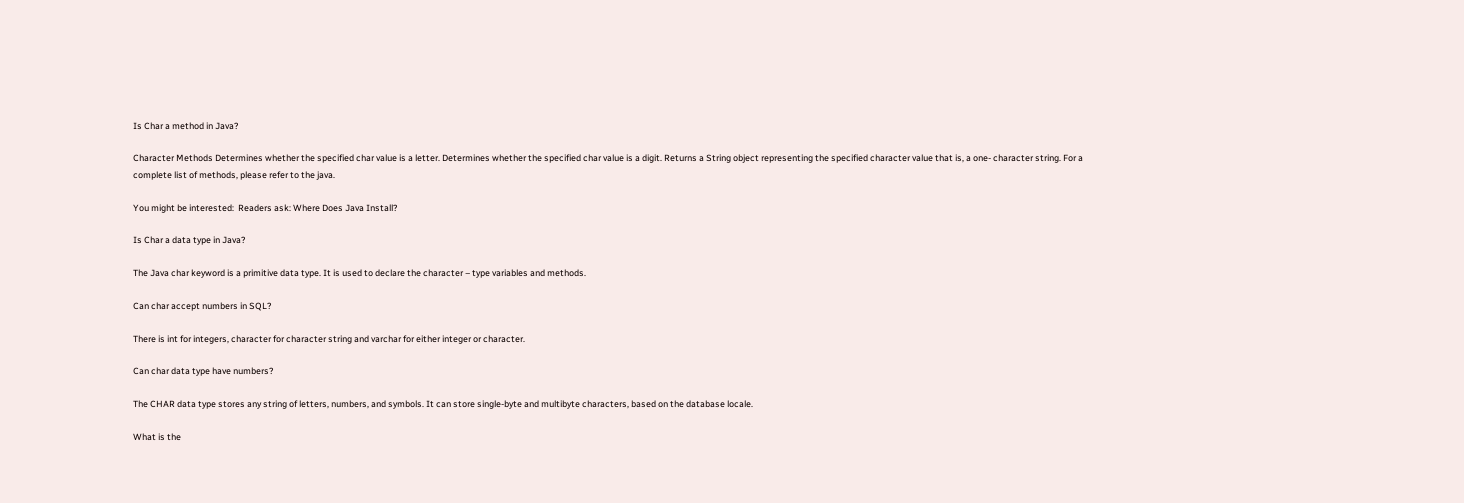Is Char a method in Java?

Character Methods Determines whether the specified char value is a letter. Determines whether the specified char value is a digit. Returns a String object representing the specified character value that is, a one- character string. For a complete list of methods, please refer to the java.

You might be interested:  Readers ask: Where Does Java Install?

Is Char a data type in Java?

The Java char keyword is a primitive data type. It is used to declare the character – type variables and methods.

Can char accept numbers in SQL?

There is int for integers, character for character string and varchar for either integer or character.

Can char data type have numbers?

The CHAR data type stores any string of letters, numbers, and symbols. It can store single-byte and multibyte characters, based on the database locale.

What is the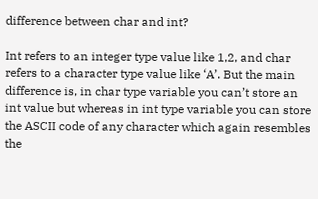difference between char and int?

Int refers to an integer type value like 1,2, and char refers to a character type value like ‘A’. But the main difference is, in char type variable you can’t store an int value but whereas in int type variable you can store the ASCII code of any character which again resembles the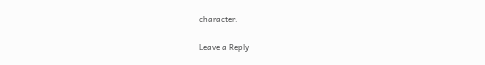character.

Leave a Reply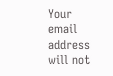Your email address will not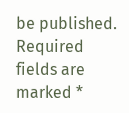be published. Required fields are marked *